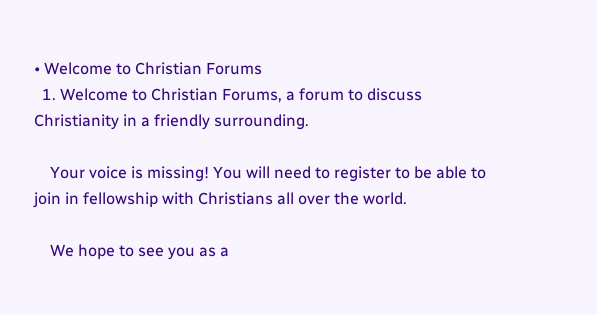• Welcome to Christian Forums
  1. Welcome to Christian Forums, a forum to discuss Christianity in a friendly surrounding.

    Your voice is missing! You will need to register to be able to join in fellowship with Christians all over the world.

    We hope to see you as a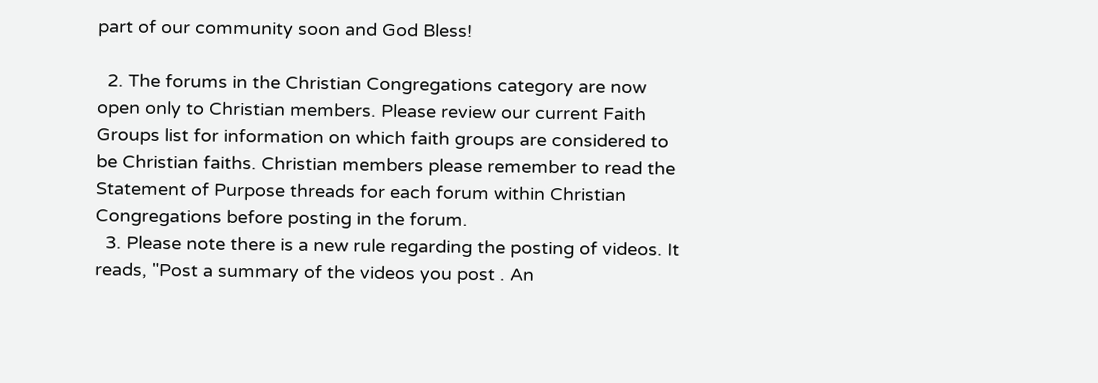part of our community soon and God Bless!

  2. The forums in the Christian Congregations category are now open only to Christian members. Please review our current Faith Groups list for information on which faith groups are considered to be Christian faiths. Christian members please remember to read the Statement of Purpose threads for each forum within Christian Congregations before posting in the forum.
  3. Please note there is a new rule regarding the posting of videos. It reads, "Post a summary of the videos you post . An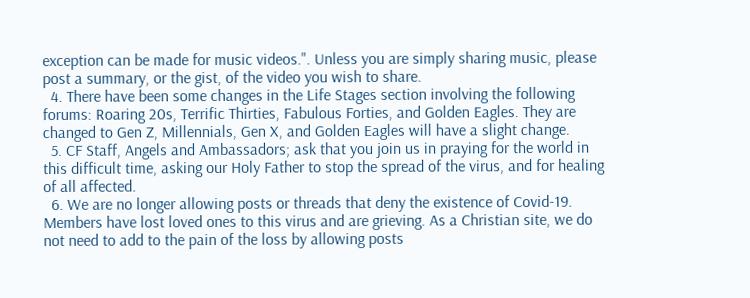exception can be made for music videos.". Unless you are simply sharing music, please post a summary, or the gist, of the video you wish to share.
  4. There have been some changes in the Life Stages section involving the following forums: Roaring 20s, Terrific Thirties, Fabulous Forties, and Golden Eagles. They are changed to Gen Z, Millennials, Gen X, and Golden Eagles will have a slight change.
  5. CF Staff, Angels and Ambassadors; ask that you join us in praying for the world in this difficult time, asking our Holy Father to stop the spread of the virus, and for healing of all affected.
  6. We are no longer allowing posts or threads that deny the existence of Covid-19. Members have lost loved ones to this virus and are grieving. As a Christian site, we do not need to add to the pain of the loss by allowing posts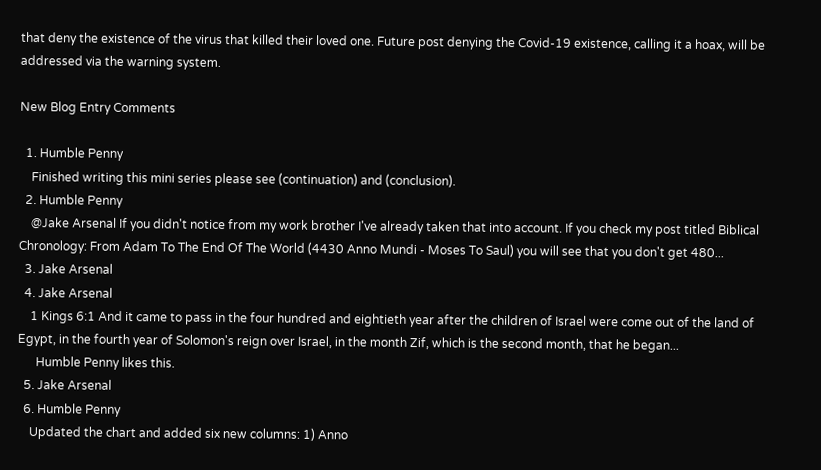that deny the existence of the virus that killed their loved one. Future post denying the Covid-19 existence, calling it a hoax, will be addressed via the warning system.

New Blog Entry Comments

  1. Humble Penny
    Finished writing this mini series please see (continuation) and (conclusion).
  2. Humble Penny
    @Jake Arsenal If you didn't notice from my work brother I've already taken that into account. If you check my post titled Biblical Chronology: From Adam To The End Of The World (4430 Anno Mundi - Moses To Saul) you will see that you don't get 480...
  3. Jake Arsenal
  4. Jake Arsenal
    1 Kings 6:1 And it came to pass in the four hundred and eightieth year after the children of Israel were come out of the land of Egypt, in the fourth year of Solomon's reign over Israel, in the month Zif, which is the second month, that he began...
      Humble Penny likes this.
  5. Jake Arsenal
  6. Humble Penny
    Updated the chart and added six new columns: 1) Anno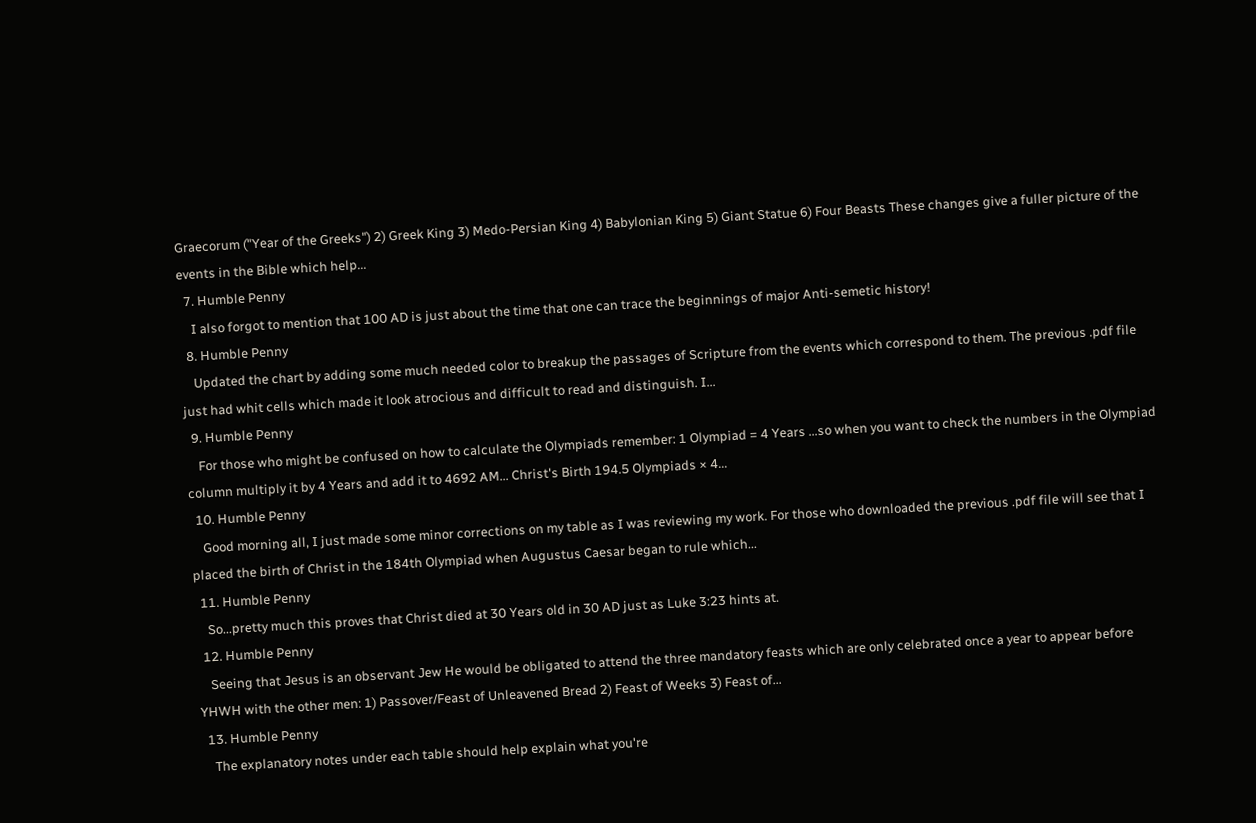Graecorum ("Year of the Greeks") 2) Greek King 3) Medo-Persian King 4) Babylonian King 5) Giant Statue 6) Four Beasts These changes give a fuller picture of the events in the Bible which help...
  7. Humble Penny
    I also forgot to mention that 100 AD is just about the time that one can trace the beginnings of major Anti-semetic history!
  8. Humble Penny
    Updated the chart by adding some much needed color to breakup the passages of Scripture from the events which correspond to them. The previous .pdf file just had whit cells which made it look atrocious and difficult to read and distinguish. I...
  9. Humble Penny
    For those who might be confused on how to calculate the Olympiads remember: 1 Olympiad = 4 Years ...so when you want to check the numbers in the Olympiad column multiply it by 4 Years and add it to 4692 AM... Christ's Birth 194.5 Olympiads × 4...
  10. Humble Penny
    Good morning all, I just made some minor corrections on my table as I was reviewing my work. For those who downloaded the previous .pdf file will see that I placed the birth of Christ in the 184th Olympiad when Augustus Caesar began to rule which...
  11. Humble Penny
    So...pretty much this proves that Christ died at 30 Years old in 30 AD just as Luke 3:23 hints at.
  12. Humble Penny
    Seeing that Jesus is an observant Jew He would be obligated to attend the three mandatory feasts which are only celebrated once a year to appear before YHWH with the other men: 1) Passover/Feast of Unleavened Bread 2) Feast of Weeks 3) Feast of...
  13. Humble Penny
    The explanatory notes under each table should help explain what you're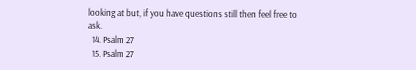looking at but, if you have questions still then feel free to ask.
  14. Psalm 27
  15. Psalm 27